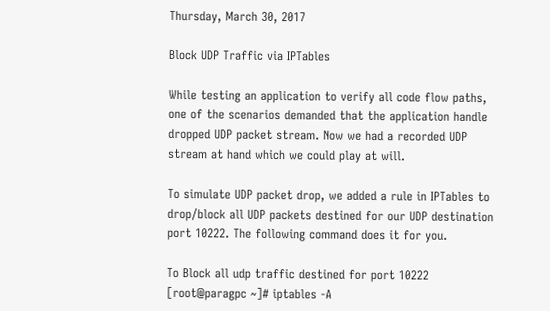Thursday, March 30, 2017

Block UDP Traffic via IPTables

While testing an application to verify all code flow paths, one of the scenarios demanded that the application handle dropped UDP packet stream. Now we had a recorded UDP stream at hand which we could play at will.

To simulate UDP packet drop, we added a rule in IPTables to drop/block all UDP packets destined for our UDP destination port 10222. The following command does it for you.

To Block all udp traffic destined for port 10222
[root@paragpc ~]# iptables -A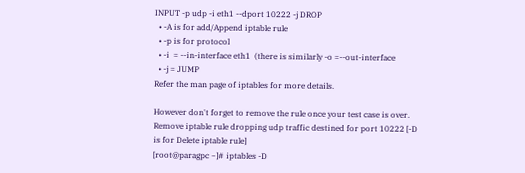INPUT -p udp -i eth1 --dport 10222 -j DROP
  • -A is for add/Append iptable rule
  • -p is for protocol
  • -i  = --in-interface eth1  (there is similarly -o =--out-interface
  • -j = JUMP
Refer the man page of iptables for more details.

However don't forget to remove the rule once your test case is over.
Remove iptable rule dropping udp traffic destined for port 10222 [-D is for Delete iptable rule]
[root@paragpc ~]# iptables -D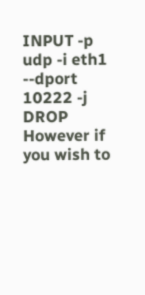INPUT -p udp -i eth1 --dport 10222 -j DROP
However if you wish to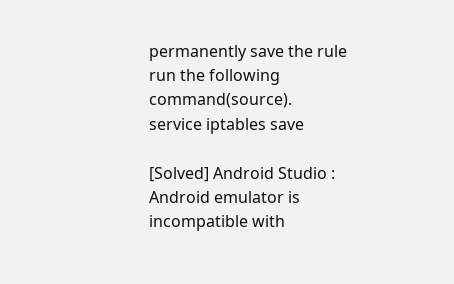permanently save the rule run the following command(source).
service iptables save

[Solved] Android Studio : Android emulator is incompatible with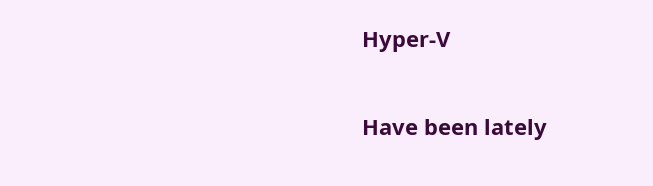Hyper-V

Have been lately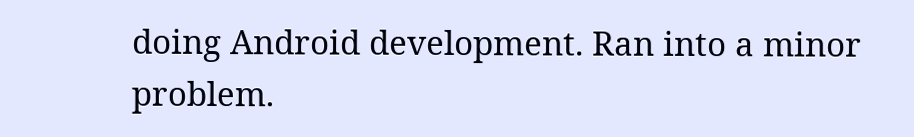doing Android development. Ran into a minor problem.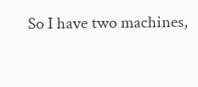So I have two machines,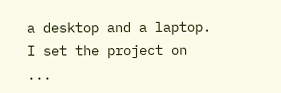a desktop and a laptop. I set the project on ...